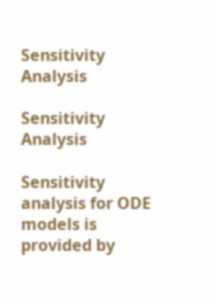Sensitivity Analysis

Sensitivity Analysis

Sensitivity analysis for ODE models is provided by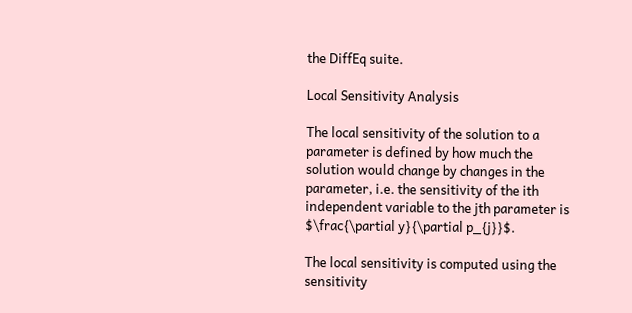the DiffEq suite.

Local Sensitivity Analysis

The local sensitivity of the solution to a parameter is defined by how much the solution would change by changes in the parameter, i.e. the sensitivity of the ith independent variable to the jth parameter is $\frac{\partial y}{\partial p_{j}}$.

The local sensitivity is computed using the sensitivity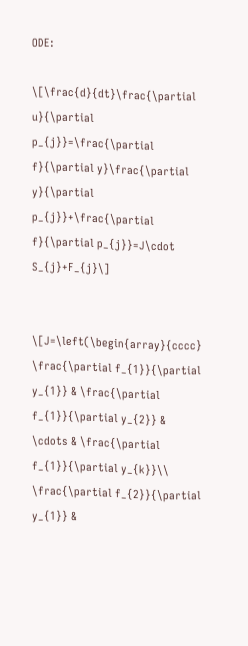ODE:

\[\frac{d}{dt}\frac{\partial u}{\partial p_{j}}=\frac{\partial f}{\partial y}\frac{\partial y}{\partial p_{j}}+\frac{\partial f}{\partial p_{j}}=J\cdot S_{j}+F_{j}\]


\[J=\left(\begin{array}{cccc} \frac{\partial f_{1}}{\partial y_{1}} & \frac{\partial f_{1}}{\partial y_{2}} & \cdots & \frac{\partial f_{1}}{\partial y_{k}}\\ \frac{\partial f_{2}}{\partial y_{1}} &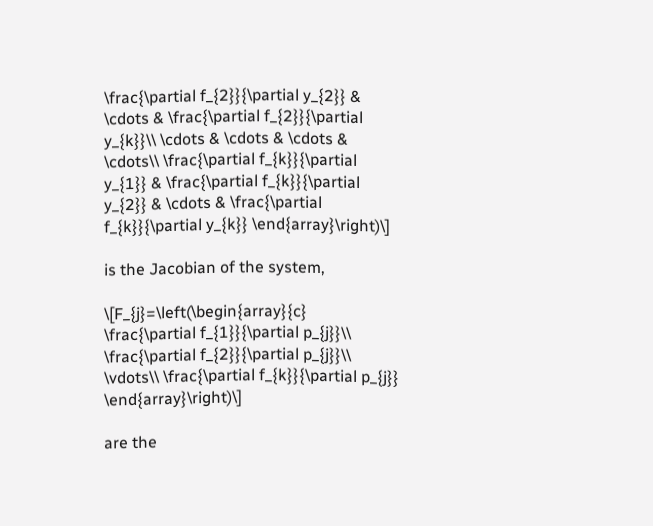\frac{\partial f_{2}}{\partial y_{2}} & \cdots & \frac{\partial f_{2}}{\partial y_{k}}\\ \cdots & \cdots & \cdots & \cdots\\ \frac{\partial f_{k}}{\partial y_{1}} & \frac{\partial f_{k}}{\partial y_{2}} & \cdots & \frac{\partial f_{k}}{\partial y_{k}} \end{array}\right)\]

is the Jacobian of the system,

\[F_{j}=\left(\begin{array}{c} \frac{\partial f_{1}}{\partial p_{j}}\\ \frac{\partial f_{2}}{\partial p_{j}}\\ \vdots\\ \frac{\partial f_{k}}{\partial p_{j}} \end{array}\right)\]

are the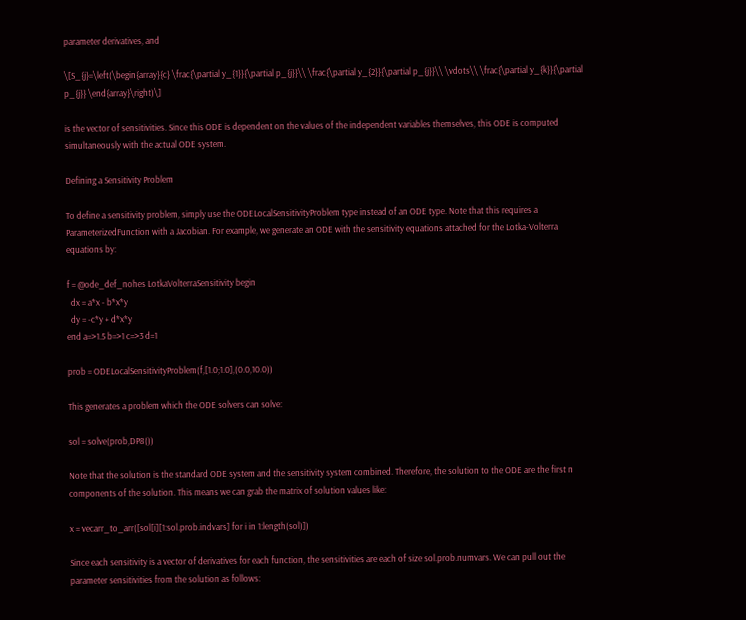parameter derivatives, and

\[S_{j}=\left(\begin{array}{c} \frac{\partial y_{1}}{\partial p_{j}}\\ \frac{\partial y_{2}}{\partial p_{j}}\\ \vdots\\ \frac{\partial y_{k}}{\partial p_{j}} \end{array}\right)\]

is the vector of sensitivities. Since this ODE is dependent on the values of the independent variables themselves, this ODE is computed simultaneously with the actual ODE system.

Defining a Sensitivity Problem

To define a sensitivity problem, simply use the ODELocalSensitivityProblem type instead of an ODE type. Note that this requires a ParameterizedFunction with a Jacobian. For example, we generate an ODE with the sensitivity equations attached for the Lotka-Volterra equations by:

f = @ode_def_nohes LotkaVolterraSensitivity begin
  dx = a*x - b*x*y
  dy = -c*y + d*x*y
end a=>1.5 b=>1 c=>3 d=1

prob = ODELocalSensitivityProblem(f,[1.0;1.0],(0.0,10.0))

This generates a problem which the ODE solvers can solve:

sol = solve(prob,DP8())

Note that the solution is the standard ODE system and the sensitivity system combined. Therefore, the solution to the ODE are the first n components of the solution. This means we can grab the matrix of solution values like:

x = vecarr_to_arr([sol[i][1:sol.prob.indvars] for i in 1:length(sol)])

Since each sensitivity is a vector of derivatives for each function, the sensitivities are each of size sol.prob.numvars. We can pull out the parameter sensitivities from the solution as follows: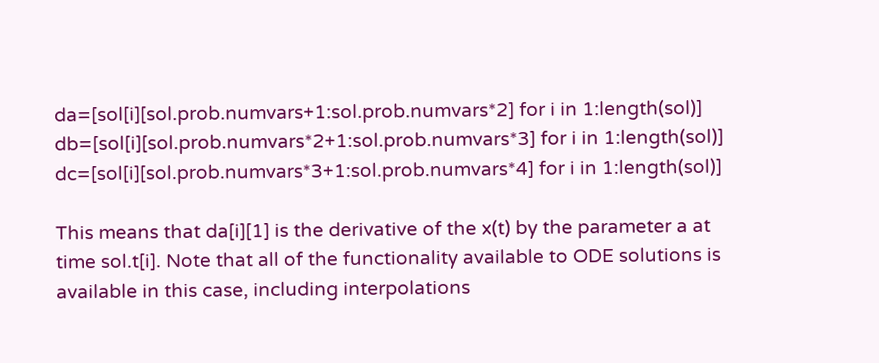da=[sol[i][sol.prob.numvars+1:sol.prob.numvars*2] for i in 1:length(sol)]
db=[sol[i][sol.prob.numvars*2+1:sol.prob.numvars*3] for i in 1:length(sol)]
dc=[sol[i][sol.prob.numvars*3+1:sol.prob.numvars*4] for i in 1:length(sol)]

This means that da[i][1] is the derivative of the x(t) by the parameter a at time sol.t[i]. Note that all of the functionality available to ODE solutions is available in this case, including interpolations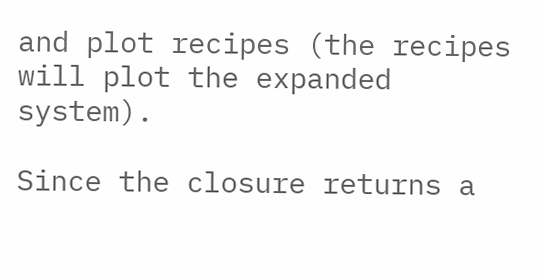and plot recipes (the recipes will plot the expanded system).

Since the closure returns a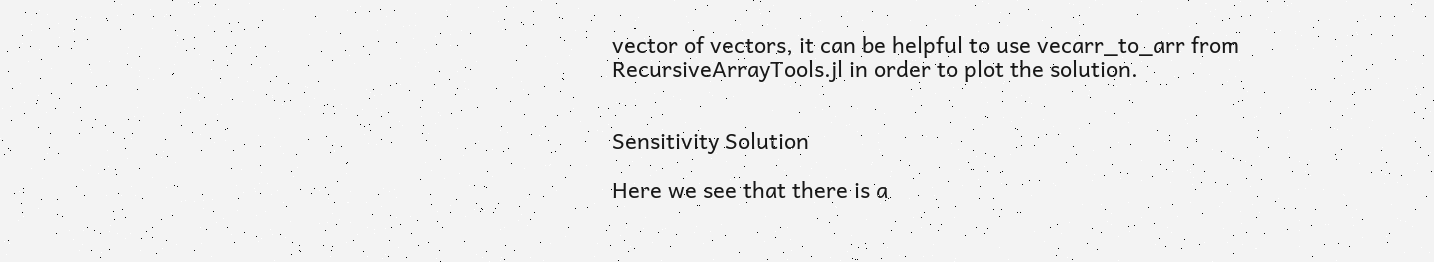vector of vectors, it can be helpful to use vecarr_to_arr from RecursiveArrayTools.jl in order to plot the solution.


Sensitivity Solution

Here we see that there is a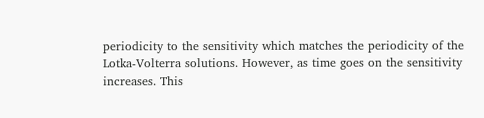periodicity to the sensitivity which matches the periodicity of the Lotka-Volterra solutions. However, as time goes on the sensitivity increases. This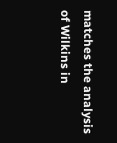matches the analysis of Wilkins in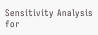Sensitivity Analysis for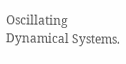Oscillating Dynamical Systems.